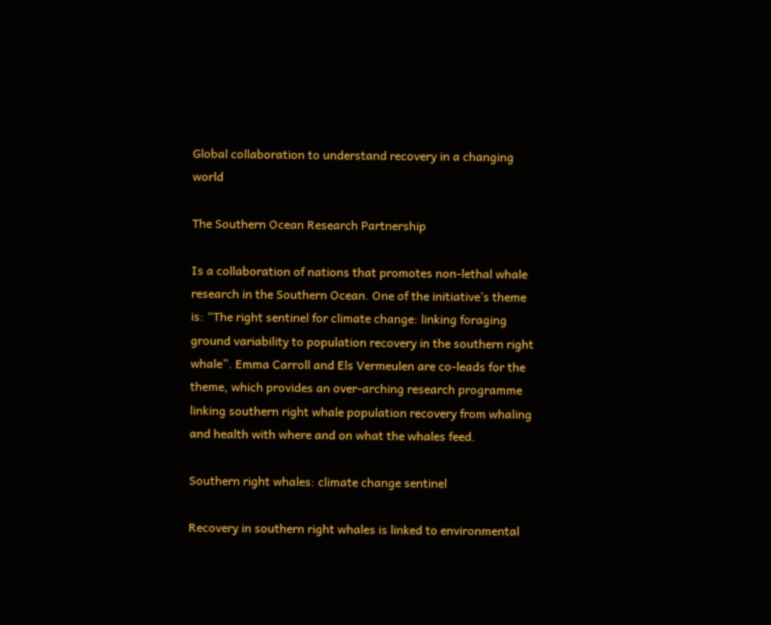Global collaboration to understand recovery in a changing world

The Southern Ocean Research Partnership

Is a collaboration of nations that promotes non-lethal whale research in the Southern Ocean. One of the initiative’s theme is: “The right sentinel for climate change: linking foraging ground variability to population recovery in the southern right whale”. Emma Carroll and Els Vermeulen are co-leads for the theme, which provides an over-arching research programme linking southern right whale population recovery from whaling and health with where and on what the whales feed.

Southern right whales: climate change sentinel

Recovery in southern right whales is linked to environmental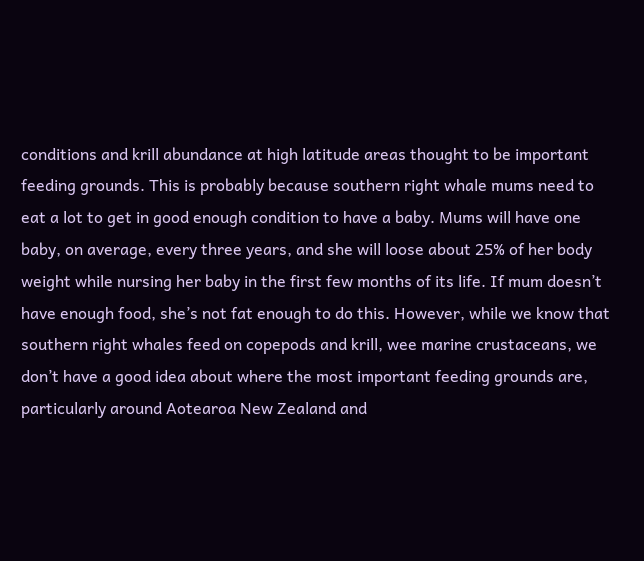conditions and krill abundance at high latitude areas thought to be important feeding grounds. This is probably because southern right whale mums need to eat a lot to get in good enough condition to have a baby. Mums will have one baby, on average, every three years, and she will loose about 25% of her body weight while nursing her baby in the first few months of its life. If mum doesn’t have enough food, she’s not fat enough to do this. However, while we know that southern right whales feed on copepods and krill, wee marine crustaceans, we don’t have a good idea about where the most important feeding grounds are, particularly around Aotearoa New Zealand and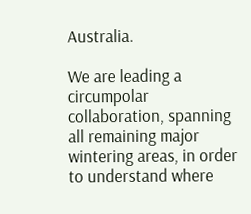Australia.

We are leading a circumpolar collaboration, spanning all remaining major wintering areas, in order to understand where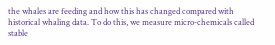the whales are feeding and how this has changed compared with historical whaling data. To do this, we measure micro-chemicals called stable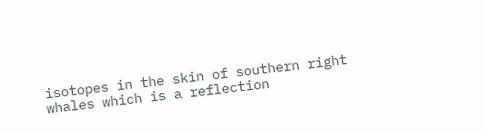isotopes in the skin of southern right whales which is a reflection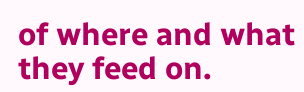of where and what they feed on.